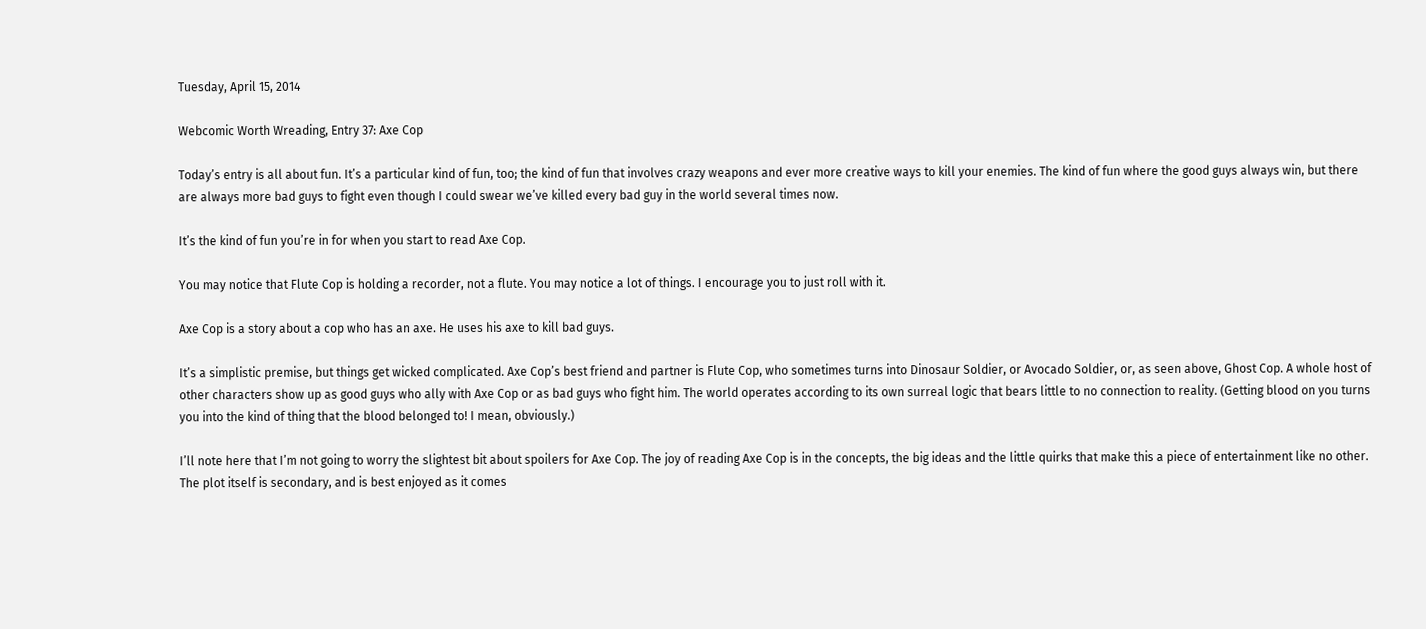Tuesday, April 15, 2014

Webcomic Worth Wreading, Entry 37: Axe Cop

Today’s entry is all about fun. It’s a particular kind of fun, too; the kind of fun that involves crazy weapons and ever more creative ways to kill your enemies. The kind of fun where the good guys always win, but there are always more bad guys to fight even though I could swear we’ve killed every bad guy in the world several times now.

It’s the kind of fun you’re in for when you start to read Axe Cop.

You may notice that Flute Cop is holding a recorder, not a flute. You may notice a lot of things. I encourage you to just roll with it.

Axe Cop is a story about a cop who has an axe. He uses his axe to kill bad guys.

It’s a simplistic premise, but things get wicked complicated. Axe Cop’s best friend and partner is Flute Cop, who sometimes turns into Dinosaur Soldier, or Avocado Soldier, or, as seen above, Ghost Cop. A whole host of other characters show up as good guys who ally with Axe Cop or as bad guys who fight him. The world operates according to its own surreal logic that bears little to no connection to reality. (Getting blood on you turns you into the kind of thing that the blood belonged to! I mean, obviously.)

I’ll note here that I’m not going to worry the slightest bit about spoilers for Axe Cop. The joy of reading Axe Cop is in the concepts, the big ideas and the little quirks that make this a piece of entertainment like no other. The plot itself is secondary, and is best enjoyed as it comes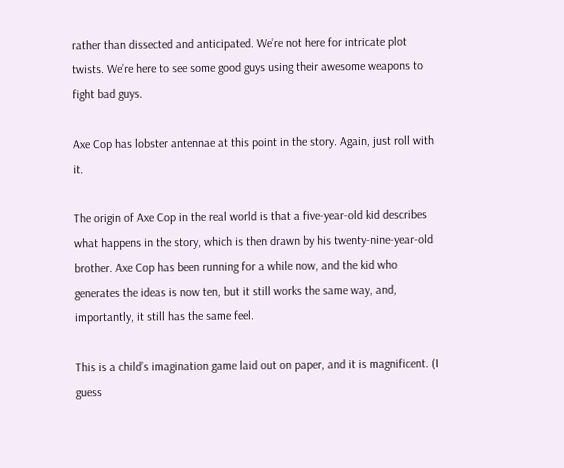rather than dissected and anticipated. We’re not here for intricate plot twists. We’re here to see some good guys using their awesome weapons to fight bad guys.

Axe Cop has lobster antennae at this point in the story. Again, just roll with it.

The origin of Axe Cop in the real world is that a five-year-old kid describes what happens in the story, which is then drawn by his twenty-nine-year-old brother. Axe Cop has been running for a while now, and the kid who generates the ideas is now ten, but it still works the same way, and, importantly, it still has the same feel.

This is a child’s imagination game laid out on paper, and it is magnificent. (I guess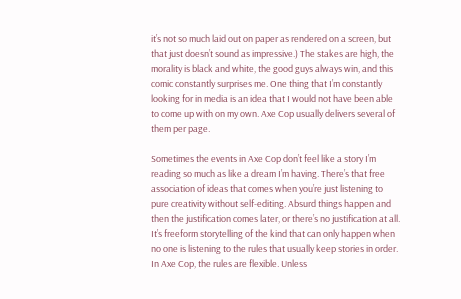it’s not so much laid out on paper as rendered on a screen, but that just doesn’t sound as impressive.) The stakes are high, the morality is black and white, the good guys always win, and this comic constantly surprises me. One thing that I’m constantly looking for in media is an idea that I would not have been able to come up with on my own. Axe Cop usually delivers several of them per page.

Sometimes the events in Axe Cop don’t feel like a story I’m reading so much as like a dream I’m having. There’s that free association of ideas that comes when you’re just listening to pure creativity without self-editing. Absurd things happen and then the justification comes later, or there’s no justification at all. It’s freeform storytelling of the kind that can only happen when no one is listening to the rules that usually keep stories in order. In Axe Cop, the rules are flexible. Unless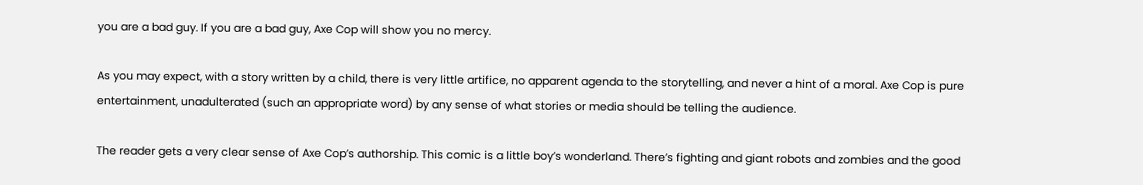you are a bad guy. If you are a bad guy, Axe Cop will show you no mercy.

As you may expect, with a story written by a child, there is very little artifice, no apparent agenda to the storytelling, and never a hint of a moral. Axe Cop is pure entertainment, unadulterated (such an appropriate word) by any sense of what stories or media should be telling the audience.

The reader gets a very clear sense of Axe Cop’s authorship. This comic is a little boy’s wonderland. There’s fighting and giant robots and zombies and the good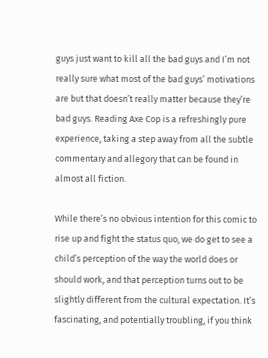guys just want to kill all the bad guys and I’m not really sure what most of the bad guys’ motivations are but that doesn’t really matter because they’re bad guys. Reading Axe Cop is a refreshingly pure experience, taking a step away from all the subtle commentary and allegory that can be found in almost all fiction.

While there’s no obvious intention for this comic to rise up and fight the status quo, we do get to see a child’s perception of the way the world does or should work, and that perception turns out to be slightly different from the cultural expectation. It’s fascinating, and potentially troubling, if you think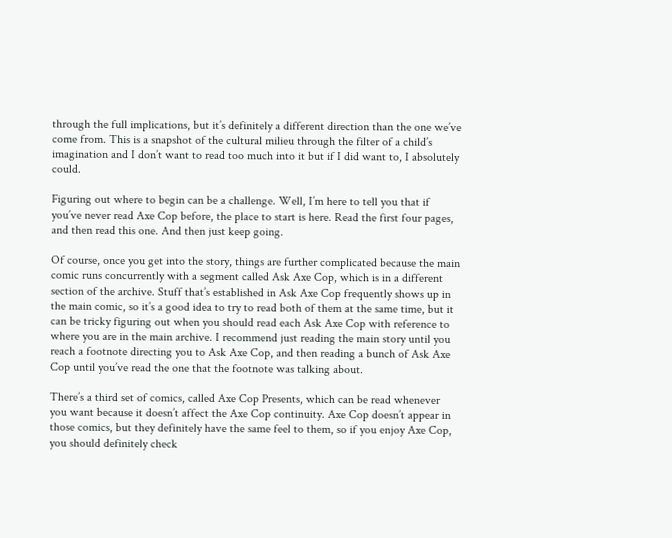through the full implications, but it’s definitely a different direction than the one we’ve come from. This is a snapshot of the cultural milieu through the filter of a child’s imagination and I don’t want to read too much into it but if I did want to, I absolutely could.

Figuring out where to begin can be a challenge. Well, I’m here to tell you that if you’ve never read Axe Cop before, the place to start is here. Read the first four pages, and then read this one. And then just keep going.

Of course, once you get into the story, things are further complicated because the main comic runs concurrently with a segment called Ask Axe Cop, which is in a different section of the archive. Stuff that’s established in Ask Axe Cop frequently shows up in the main comic, so it’s a good idea to try to read both of them at the same time, but it can be tricky figuring out when you should read each Ask Axe Cop with reference to where you are in the main archive. I recommend just reading the main story until you reach a footnote directing you to Ask Axe Cop, and then reading a bunch of Ask Axe Cop until you’ve read the one that the footnote was talking about.

There’s a third set of comics, called Axe Cop Presents, which can be read whenever you want because it doesn’t affect the Axe Cop continuity. Axe Cop doesn’t appear in those comics, but they definitely have the same feel to them, so if you enjoy Axe Cop, you should definitely check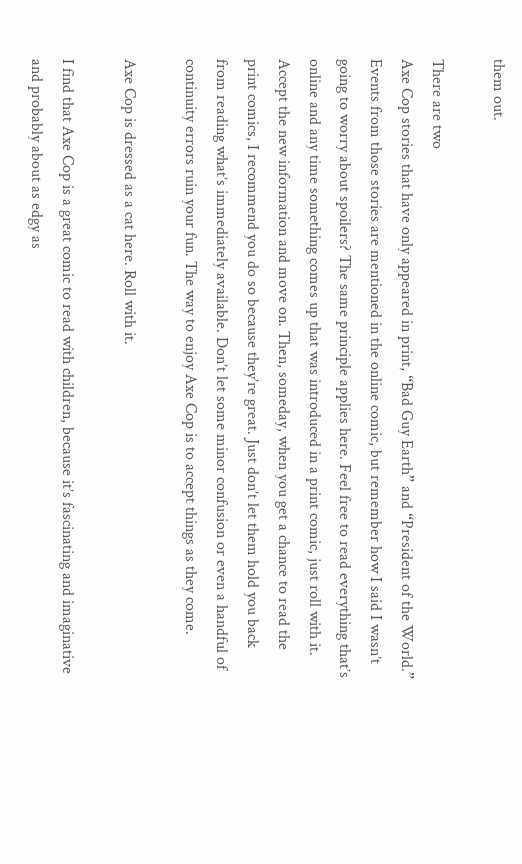them out.

There are two
Axe Cop stories that have only appeared in print, “Bad Guy Earth” and “President of the World.” Events from those stories are mentioned in the online comic, but remember how I said I wasn’t going to worry about spoilers? The same principle applies here. Feel free to read everything that’s online and any time something comes up that was introduced in a print comic, just roll with it. Accept the new information and move on. Then, someday, when you get a chance to read the print comics, I recommend you do so because they’re great. Just don’t let them hold you back from reading what’s immediately available. Don’t let some minor confusion or even a handful of continuity errors ruin your fun. The way to enjoy Axe Cop is to accept things as they come.

Axe Cop is dressed as a cat here. Roll with it.

I find that Axe Cop is a great comic to read with children, because it’s fascinating and imaginative and probably about as edgy as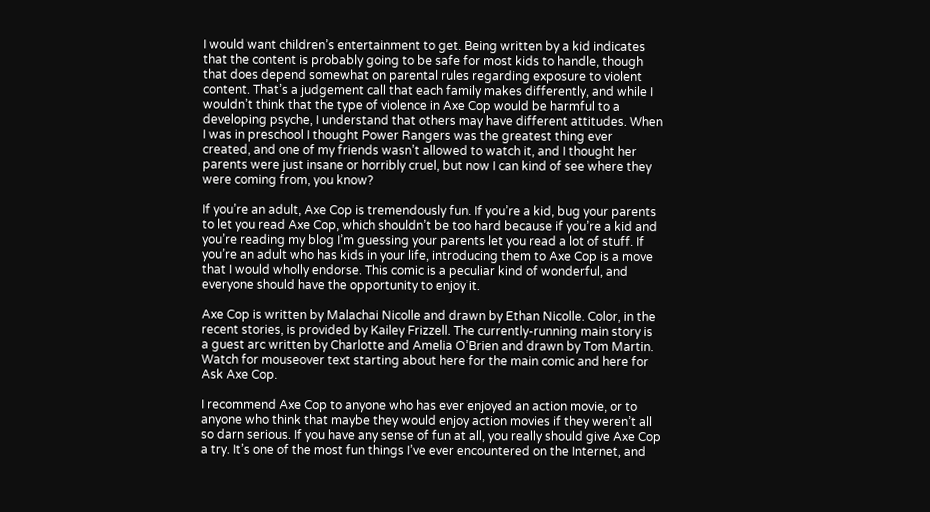I would want children’s entertainment to get. Being written by a kid indicates that the content is probably going to be safe for most kids to handle, though that does depend somewhat on parental rules regarding exposure to violent content. That’s a judgement call that each family makes differently, and while I wouldn’t think that the type of violence in Axe Cop would be harmful to a developing psyche, I understand that others may have different attitudes. When I was in preschool I thought Power Rangers was the greatest thing ever created, and one of my friends wasn’t allowed to watch it, and I thought her parents were just insane or horribly cruel, but now I can kind of see where they were coming from, you know?

If you’re an adult, Axe Cop is tremendously fun. If you’re a kid, bug your parents to let you read Axe Cop, which shouldn’t be too hard because if you’re a kid and you’re reading my blog I’m guessing your parents let you read a lot of stuff. If you’re an adult who has kids in your life, introducing them to Axe Cop is a move that I would wholly endorse. This comic is a peculiar kind of wonderful, and everyone should have the opportunity to enjoy it.

Axe Cop is written by Malachai Nicolle and drawn by Ethan Nicolle. Color, in the recent stories, is provided by Kailey Frizzell. The currently-running main story is a guest arc written by Charlotte and Amelia O’Brien and drawn by Tom Martin. Watch for mouseover text starting about here for the main comic and here for Ask Axe Cop.

I recommend Axe Cop to anyone who has ever enjoyed an action movie, or to anyone who think that maybe they would enjoy action movies if they weren’t all so darn serious. If you have any sense of fun at all, you really should give Axe Cop a try. It’s one of the most fun things I’ve ever encountered on the Internet, and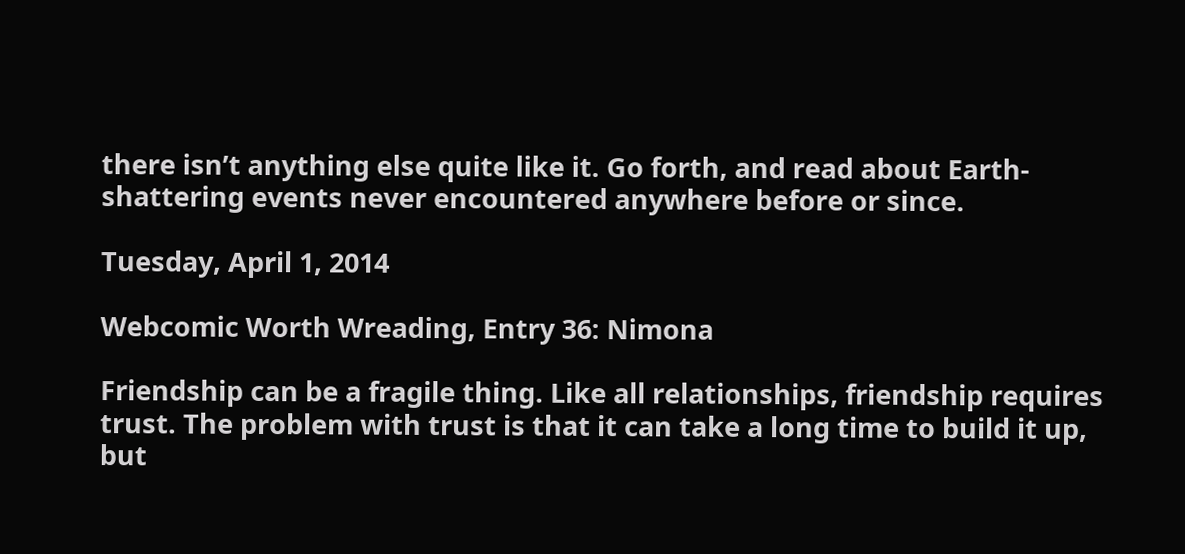there isn’t anything else quite like it. Go forth, and read about Earth-shattering events never encountered anywhere before or since.

Tuesday, April 1, 2014

Webcomic Worth Wreading, Entry 36: Nimona

Friendship can be a fragile thing. Like all relationships, friendship requires trust. The problem with trust is that it can take a long time to build it up, but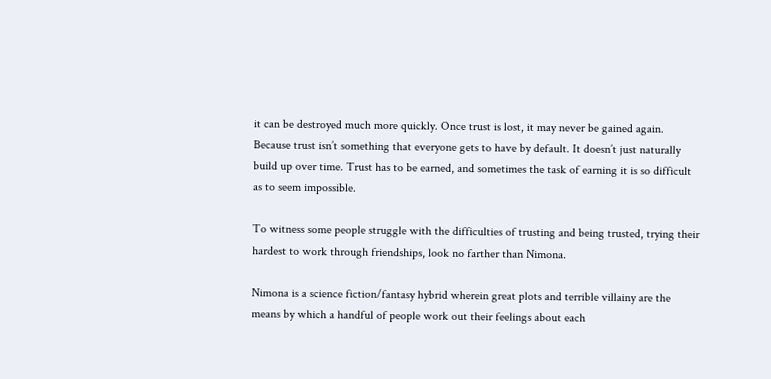it can be destroyed much more quickly. Once trust is lost, it may never be gained again. Because trust isn’t something that everyone gets to have by default. It doesn’t just naturally build up over time. Trust has to be earned, and sometimes the task of earning it is so difficult as to seem impossible.

To witness some people struggle with the difficulties of trusting and being trusted, trying their hardest to work through friendships, look no farther than Nimona.

Nimona is a science fiction/fantasy hybrid wherein great plots and terrible villainy are the means by which a handful of people work out their feelings about each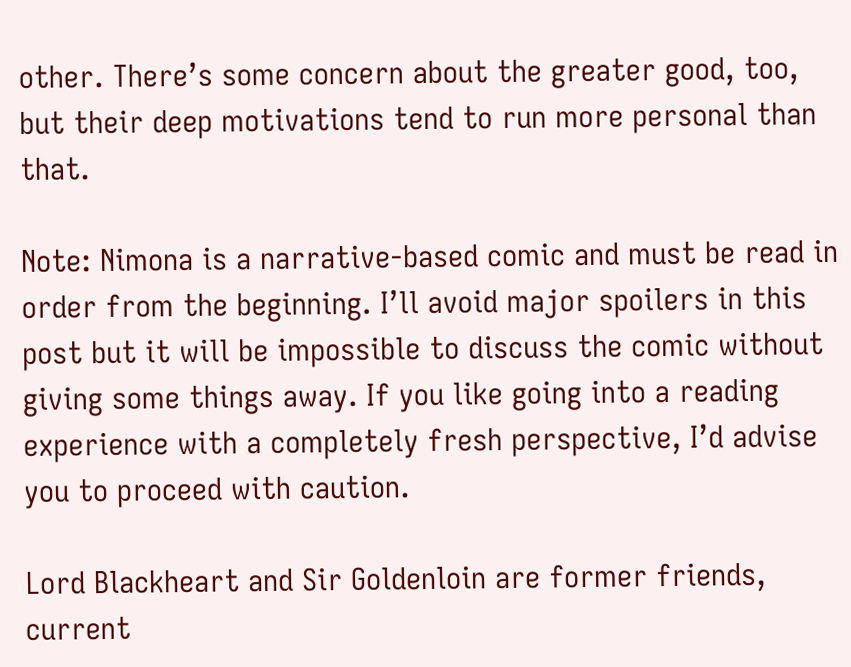other. There’s some concern about the greater good, too, but their deep motivations tend to run more personal than that.

Note: Nimona is a narrative-based comic and must be read in order from the beginning. I’ll avoid major spoilers in this post but it will be impossible to discuss the comic without giving some things away. If you like going into a reading experience with a completely fresh perspective, I’d advise you to proceed with caution.

Lord Blackheart and Sir Goldenloin are former friends, current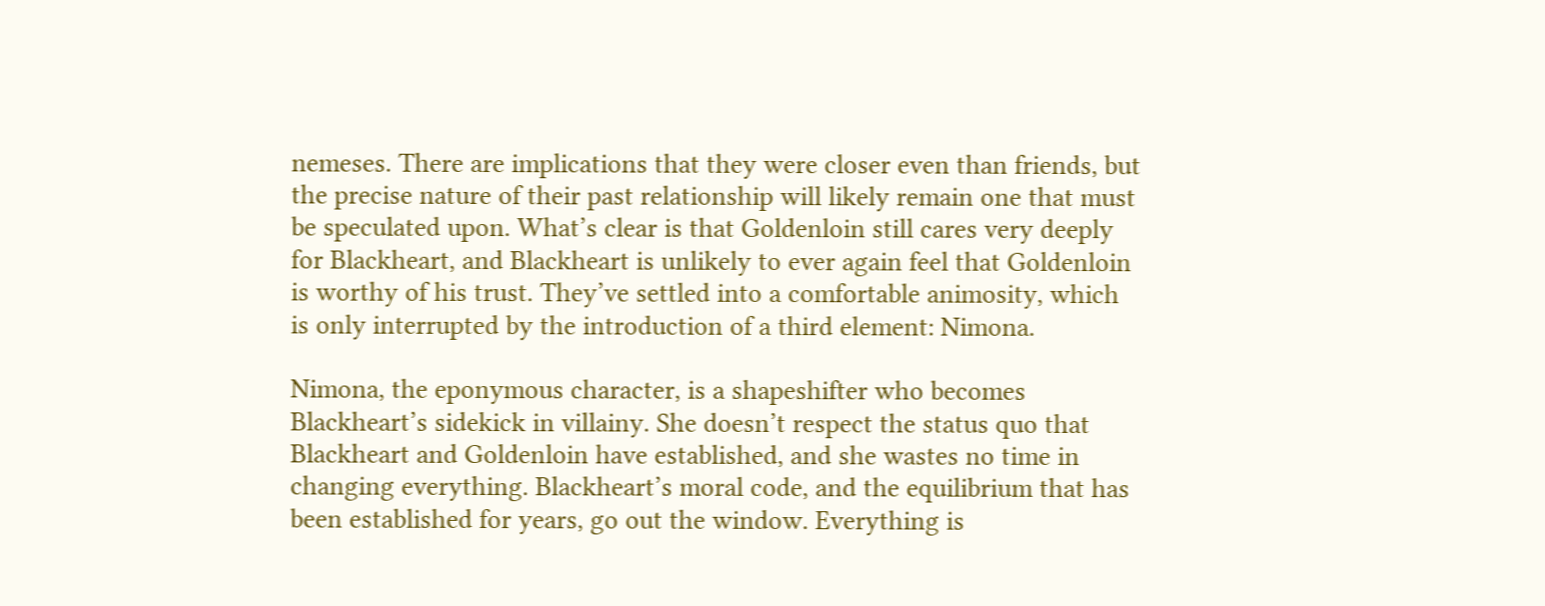nemeses. There are implications that they were closer even than friends, but the precise nature of their past relationship will likely remain one that must be speculated upon. What’s clear is that Goldenloin still cares very deeply for Blackheart, and Blackheart is unlikely to ever again feel that Goldenloin is worthy of his trust. They’ve settled into a comfortable animosity, which is only interrupted by the introduction of a third element: Nimona.

Nimona, the eponymous character, is a shapeshifter who becomes Blackheart’s sidekick in villainy. She doesn’t respect the status quo that Blackheart and Goldenloin have established, and she wastes no time in changing everything. Blackheart’s moral code, and the equilibrium that has been established for years, go out the window. Everything is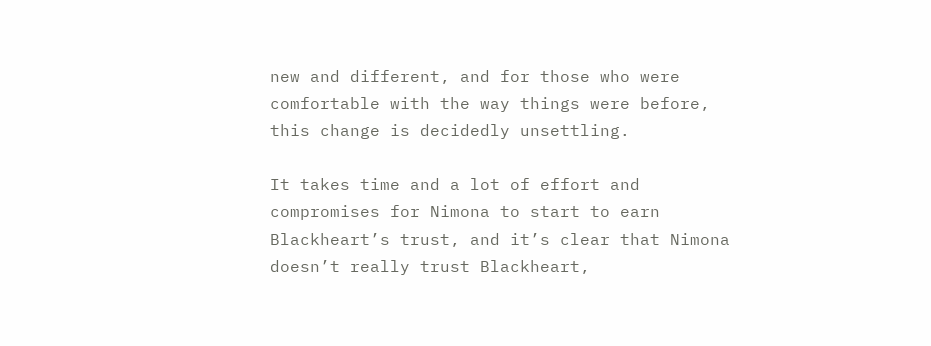new and different, and for those who were comfortable with the way things were before, this change is decidedly unsettling.

It takes time and a lot of effort and compromises for Nimona to start to earn Blackheart’s trust, and it’s clear that Nimona doesn’t really trust Blackheart,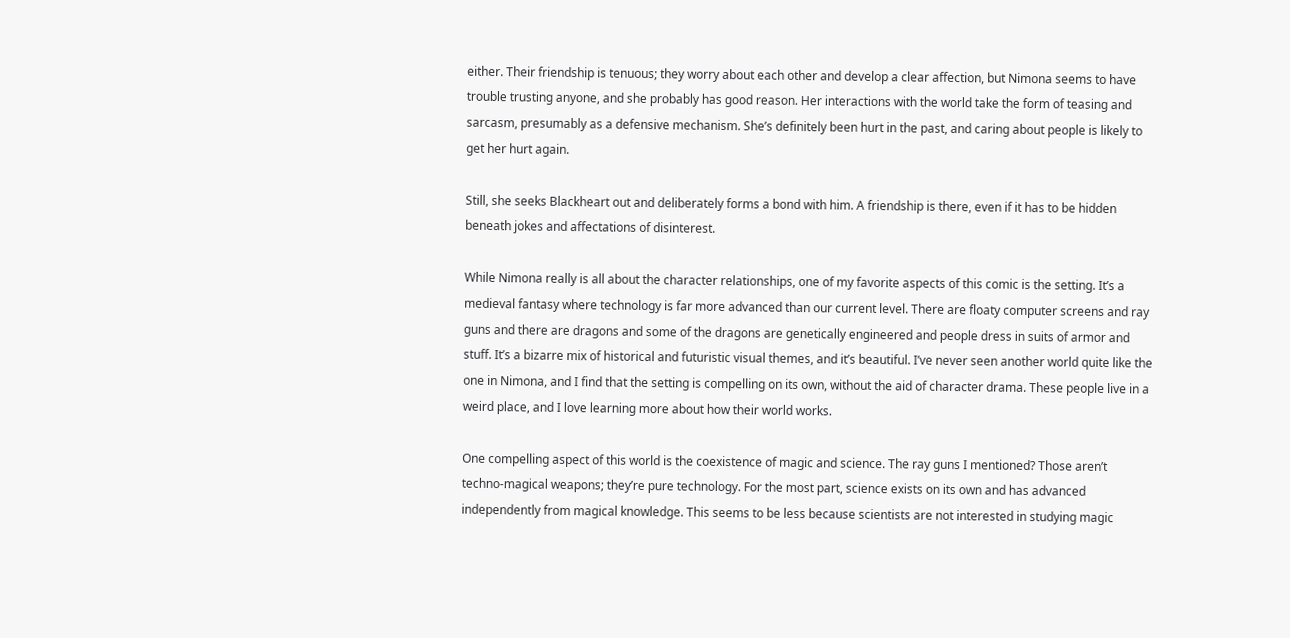either. Their friendship is tenuous; they worry about each other and develop a clear affection, but Nimona seems to have trouble trusting anyone, and she probably has good reason. Her interactions with the world take the form of teasing and sarcasm, presumably as a defensive mechanism. She’s definitely been hurt in the past, and caring about people is likely to get her hurt again.

Still, she seeks Blackheart out and deliberately forms a bond with him. A friendship is there, even if it has to be hidden beneath jokes and affectations of disinterest.

While Nimona really is all about the character relationships, one of my favorite aspects of this comic is the setting. It’s a medieval fantasy where technology is far more advanced than our current level. There are floaty computer screens and ray guns and there are dragons and some of the dragons are genetically engineered and people dress in suits of armor and stuff. It’s a bizarre mix of historical and futuristic visual themes, and it’s beautiful. I’ve never seen another world quite like the one in Nimona, and I find that the setting is compelling on its own, without the aid of character drama. These people live in a weird place, and I love learning more about how their world works.

One compelling aspect of this world is the coexistence of magic and science. The ray guns I mentioned? Those aren’t techno-magical weapons; they’re pure technology. For the most part, science exists on its own and has advanced independently from magical knowledge. This seems to be less because scientists are not interested in studying magic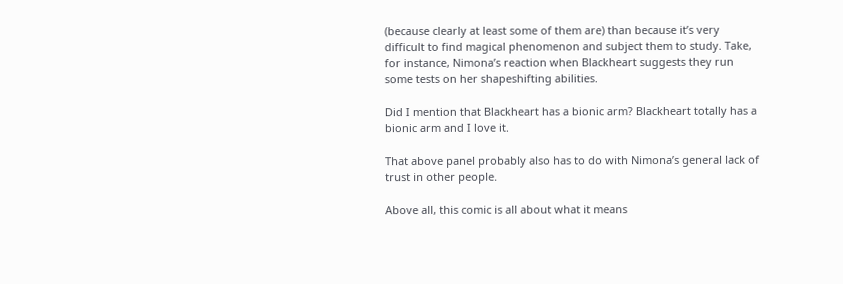(because clearly at least some of them are) than because it’s very difficult to find magical phenomenon and subject them to study. Take, for instance, Nimona’s reaction when Blackheart suggests they run some tests on her shapeshifting abilities.

Did I mention that Blackheart has a bionic arm? Blackheart totally has a bionic arm and I love it.

That above panel probably also has to do with Nimona’s general lack of trust in other people.

Above all, this comic is all about what it means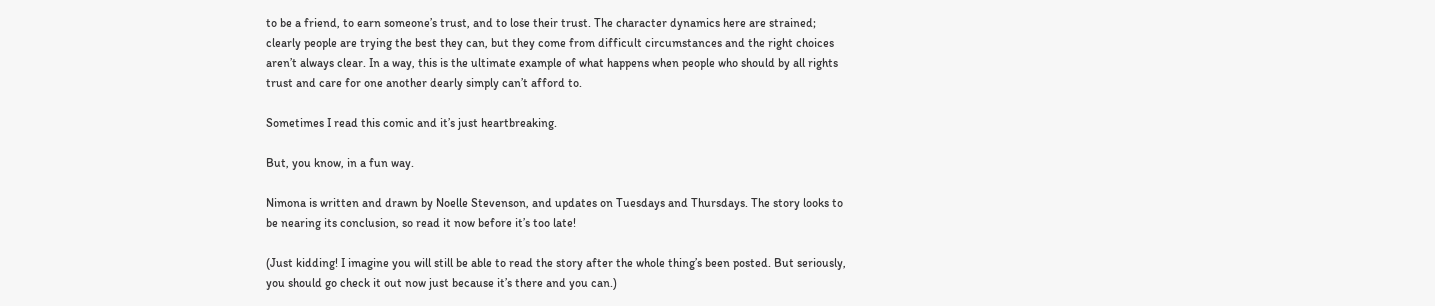to be a friend, to earn someone’s trust, and to lose their trust. The character dynamics here are strained; clearly people are trying the best they can, but they come from difficult circumstances and the right choices aren’t always clear. In a way, this is the ultimate example of what happens when people who should by all rights trust and care for one another dearly simply can’t afford to.

Sometimes I read this comic and it’s just heartbreaking.

But, you know, in a fun way.

Nimona is written and drawn by Noelle Stevenson, and updates on Tuesdays and Thursdays. The story looks to be nearing its conclusion, so read it now before it’s too late!

(Just kidding! I imagine you will still be able to read the story after the whole thing’s been posted. But seriously, you should go check it out now just because it’s there and you can.)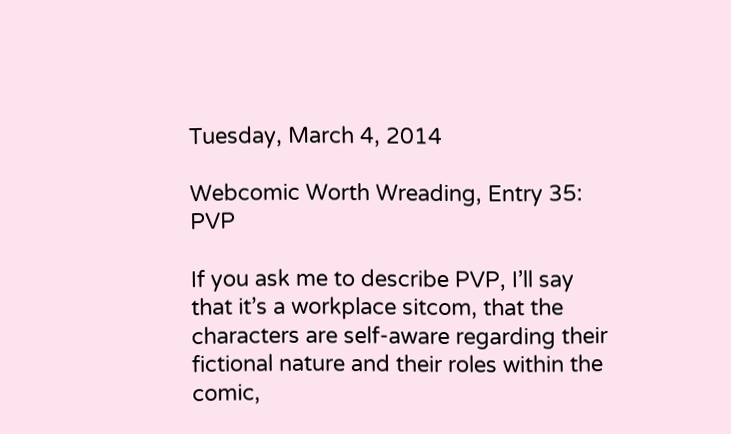Tuesday, March 4, 2014

Webcomic Worth Wreading, Entry 35: PVP

If you ask me to describe PVP, I’ll say that it’s a workplace sitcom, that the characters are self-aware regarding their fictional nature and their roles within the comic,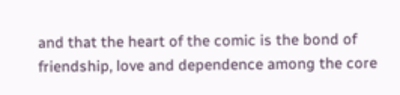and that the heart of the comic is the bond of friendship, love and dependence among the core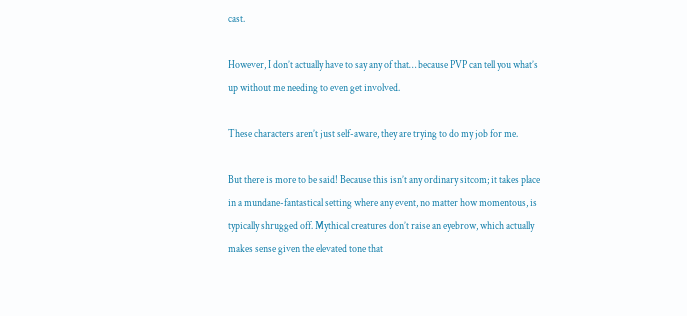cast.

However, I don’t actually have to say any of that… because PVP can tell you what’s up without me needing to even get involved.

These characters aren’t just self-aware, they are trying to do my job for me.

But there is more to be said! Because this isn’t any ordinary sitcom; it takes place in a mundane-fantastical setting where any event, no matter how momentous, is typically shrugged off. Mythical creatures don’t raise an eyebrow, which actually makes sense given the elevated tone that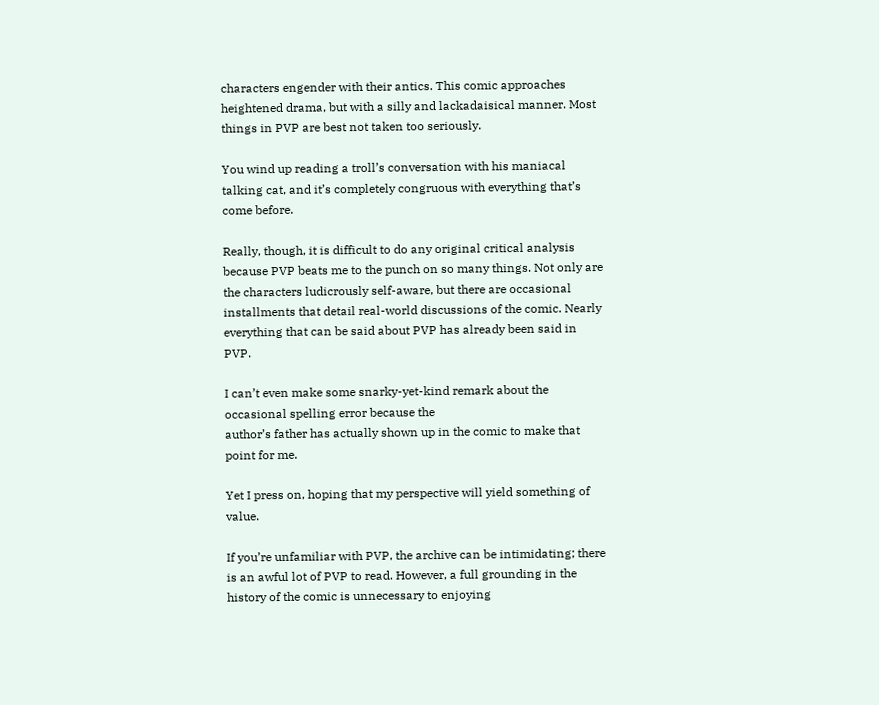characters engender with their antics. This comic approaches heightened drama, but with a silly and lackadaisical manner. Most things in PVP are best not taken too seriously.

You wind up reading a troll’s conversation with his maniacal talking cat, and it’s completely congruous with everything that’s come before.

Really, though, it is difficult to do any original critical analysis because PVP beats me to the punch on so many things. Not only are the characters ludicrously self-aware, but there are occasional installments that detail real-world discussions of the comic. Nearly everything that can be said about PVP has already been said in PVP.

I can’t even make some snarky-yet-kind remark about the occasional spelling error because the
author’s father has actually shown up in the comic to make that point for me.

Yet I press on, hoping that my perspective will yield something of value.

If you’re unfamiliar with PVP, the archive can be intimidating; there is an awful lot of PVP to read. However, a full grounding in the history of the comic is unnecessary to enjoying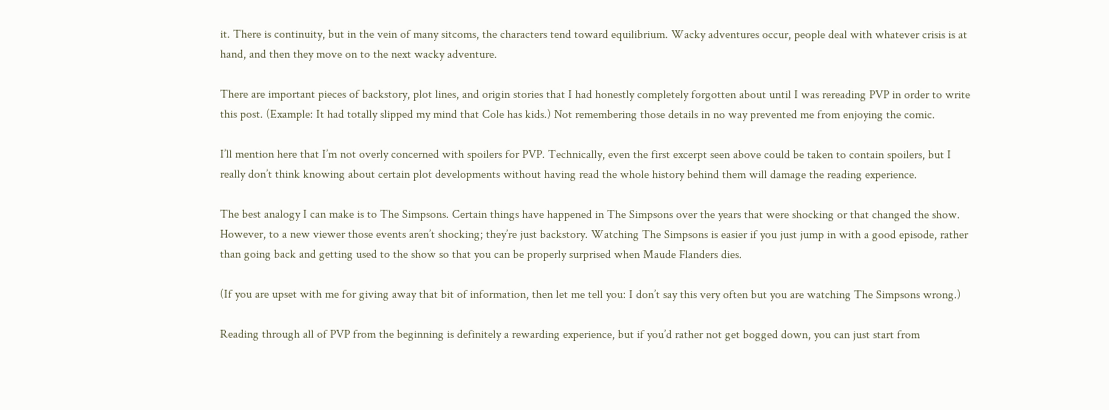it. There is continuity, but in the vein of many sitcoms, the characters tend toward equilibrium. Wacky adventures occur, people deal with whatever crisis is at hand, and then they move on to the next wacky adventure.

There are important pieces of backstory, plot lines, and origin stories that I had honestly completely forgotten about until I was rereading PVP in order to write this post. (Example: It had totally slipped my mind that Cole has kids.) Not remembering those details in no way prevented me from enjoying the comic.

I’ll mention here that I’m not overly concerned with spoilers for PVP. Technically, even the first excerpt seen above could be taken to contain spoilers, but I really don’t think knowing about certain plot developments without having read the whole history behind them will damage the reading experience.

The best analogy I can make is to The Simpsons. Certain things have happened in The Simpsons over the years that were shocking or that changed the show. However, to a new viewer those events aren’t shocking; they’re just backstory. Watching The Simpsons is easier if you just jump in with a good episode, rather than going back and getting used to the show so that you can be properly surprised when Maude Flanders dies.

(If you are upset with me for giving away that bit of information, then let me tell you: I don’t say this very often but you are watching The Simpsons wrong.)

Reading through all of PVP from the beginning is definitely a rewarding experience, but if you’d rather not get bogged down, you can just start from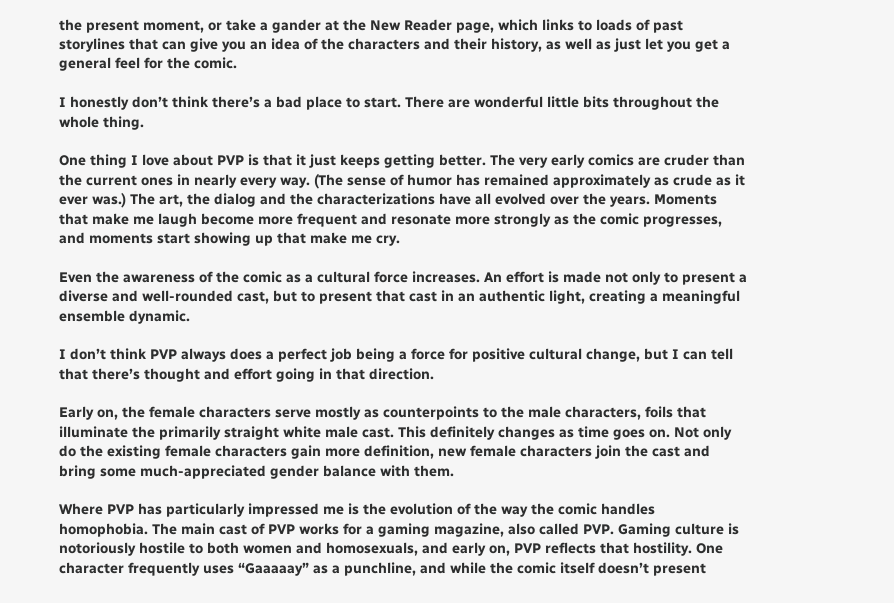the present moment, or take a gander at the New Reader page, which links to loads of past storylines that can give you an idea of the characters and their history, as well as just let you get a general feel for the comic.

I honestly don’t think there’s a bad place to start. There are wonderful little bits throughout the whole thing.

One thing I love about PVP is that it just keeps getting better. The very early comics are cruder than the current ones in nearly every way. (The sense of humor has remained approximately as crude as it ever was.) The art, the dialog and the characterizations have all evolved over the years. Moments that make me laugh become more frequent and resonate more strongly as the comic progresses, and moments start showing up that make me cry.

Even the awareness of the comic as a cultural force increases. An effort is made not only to present a diverse and well-rounded cast, but to present that cast in an authentic light, creating a meaningful ensemble dynamic.

I don’t think PVP always does a perfect job being a force for positive cultural change, but I can tell that there’s thought and effort going in that direction.

Early on, the female characters serve mostly as counterpoints to the male characters, foils that illuminate the primarily straight white male cast. This definitely changes as time goes on. Not only do the existing female characters gain more definition, new female characters join the cast and bring some much-appreciated gender balance with them.

Where PVP has particularly impressed me is the evolution of the way the comic handles homophobia. The main cast of PVP works for a gaming magazine, also called PVP. Gaming culture is notoriously hostile to both women and homosexuals, and early on, PVP reflects that hostility. One character frequently uses “Gaaaaay” as a punchline, and while the comic itself doesn’t present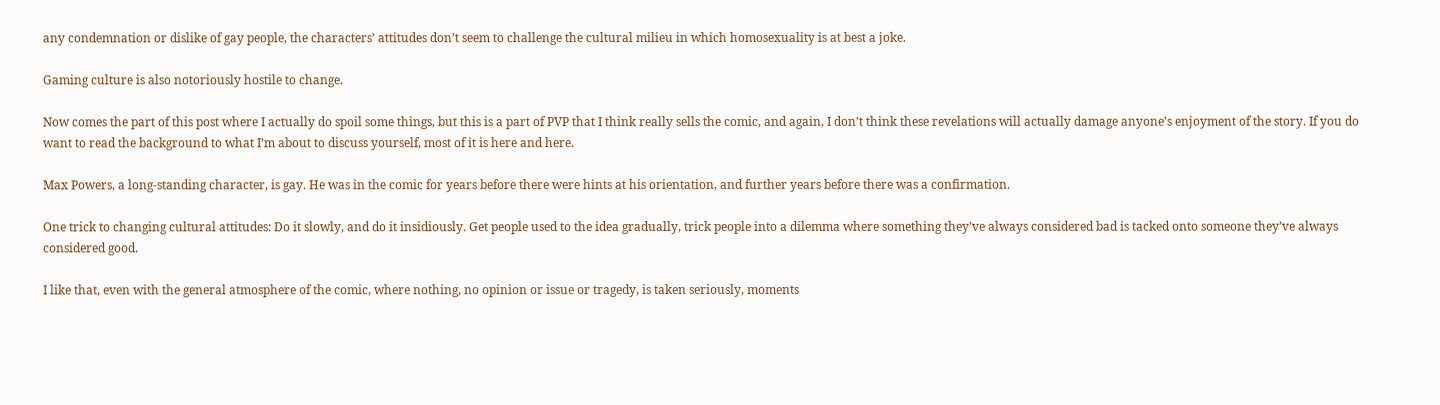any condemnation or dislike of gay people, the characters’ attitudes don’t seem to challenge the cultural milieu in which homosexuality is at best a joke.

Gaming culture is also notoriously hostile to change.

Now comes the part of this post where I actually do spoil some things, but this is a part of PVP that I think really sells the comic, and again, I don’t think these revelations will actually damage anyone’s enjoyment of the story. If you do want to read the background to what I’m about to discuss yourself, most of it is here and here.

Max Powers, a long-standing character, is gay. He was in the comic for years before there were hints at his orientation, and further years before there was a confirmation.

One trick to changing cultural attitudes: Do it slowly, and do it insidiously. Get people used to the idea gradually, trick people into a dilemma where something they’ve always considered bad is tacked onto someone they’ve always considered good.

I like that, even with the general atmosphere of the comic, where nothing, no opinion or issue or tragedy, is taken seriously, moments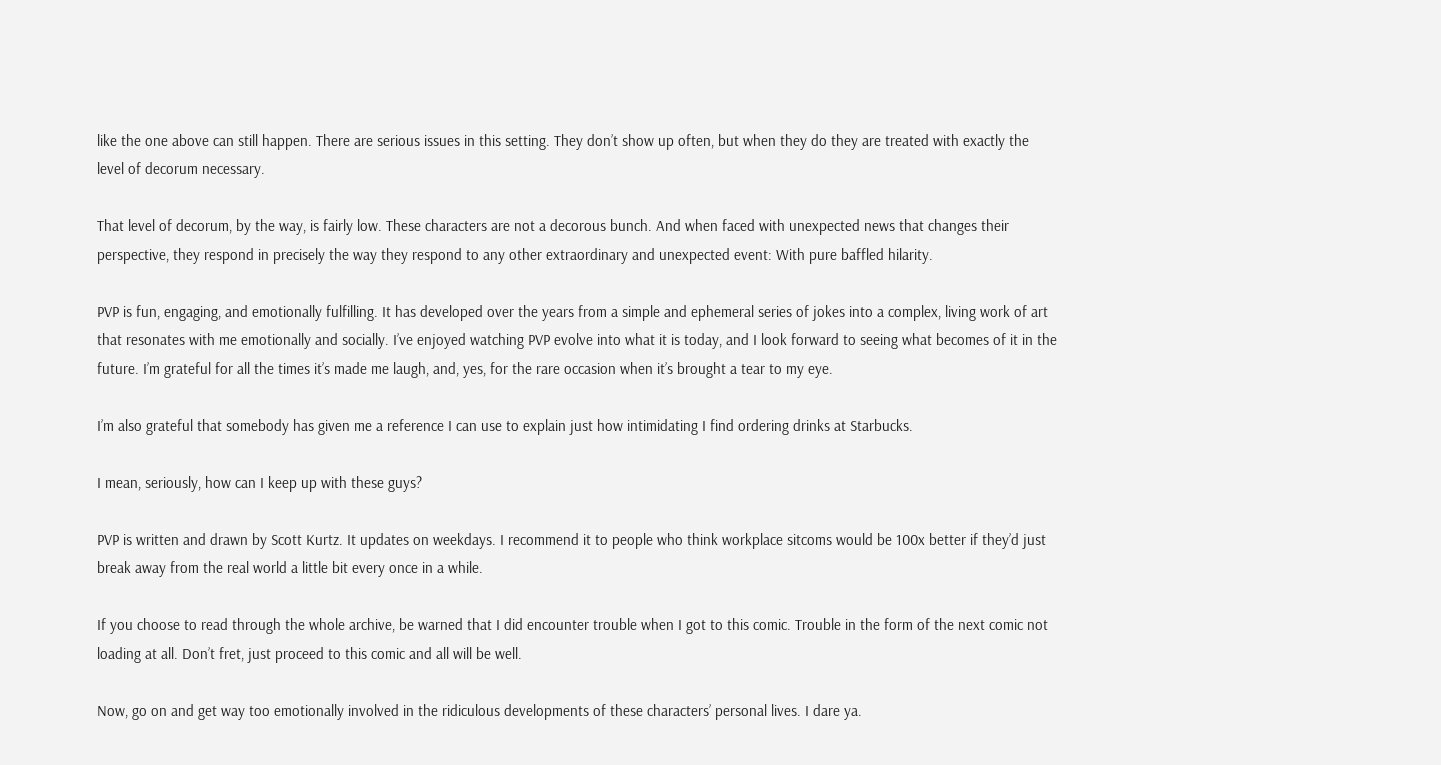like the one above can still happen. There are serious issues in this setting. They don’t show up often, but when they do they are treated with exactly the level of decorum necessary.

That level of decorum, by the way, is fairly low. These characters are not a decorous bunch. And when faced with unexpected news that changes their perspective, they respond in precisely the way they respond to any other extraordinary and unexpected event: With pure baffled hilarity.

PVP is fun, engaging, and emotionally fulfilling. It has developed over the years from a simple and ephemeral series of jokes into a complex, living work of art that resonates with me emotionally and socially. I’ve enjoyed watching PVP evolve into what it is today, and I look forward to seeing what becomes of it in the future. I’m grateful for all the times it’s made me laugh, and, yes, for the rare occasion when it’s brought a tear to my eye.

I’m also grateful that somebody has given me a reference I can use to explain just how intimidating I find ordering drinks at Starbucks.

I mean, seriously, how can I keep up with these guys?

PVP is written and drawn by Scott Kurtz. It updates on weekdays. I recommend it to people who think workplace sitcoms would be 100x better if they’d just break away from the real world a little bit every once in a while.

If you choose to read through the whole archive, be warned that I did encounter trouble when I got to this comic. Trouble in the form of the next comic not loading at all. Don’t fret, just proceed to this comic and all will be well.

Now, go on and get way too emotionally involved in the ridiculous developments of these characters’ personal lives. I dare ya.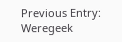Previous Entry: Weregeek